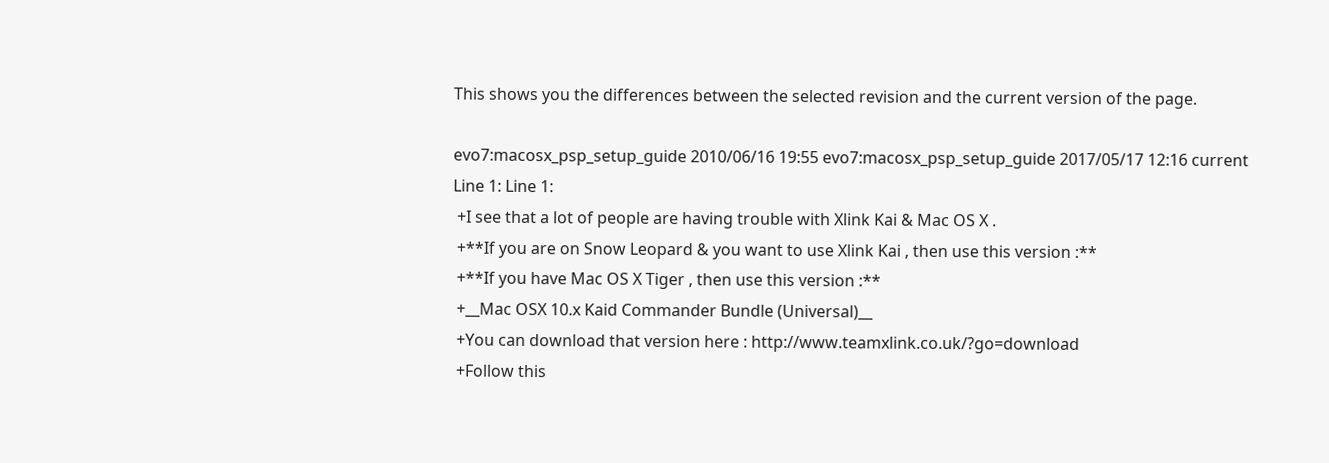This shows you the differences between the selected revision and the current version of the page.

evo7:macosx_psp_setup_guide 2010/06/16 19:55 evo7:macosx_psp_setup_guide 2017/05/17 12:16 current
Line 1: Line 1:
 +I see that a lot of people are having trouble with Xlink Kai & Mac OS X .
 +**If you are on Snow Leopard & you want to use Xlink Kai , then use this version :**
 +**If you have Mac OS X Tiger , then use this version :**
 +__Mac OSX 10.x Kaid Commander Bundle (Universal)__
 +You can download that version here : http://www.teamxlink.co.uk/?go=download
 +Follow this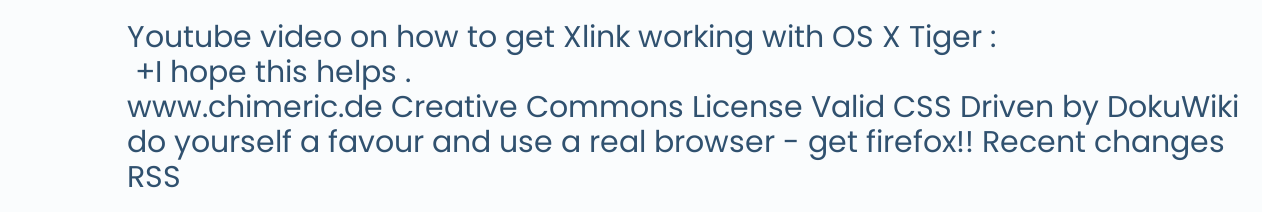Youtube video on how to get Xlink working with OS X Tiger :
 +I hope this helps .
www.chimeric.de Creative Commons License Valid CSS Driven by DokuWiki do yourself a favour and use a real browser - get firefox!! Recent changes RSS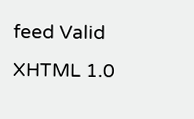feed Valid XHTML 1.0